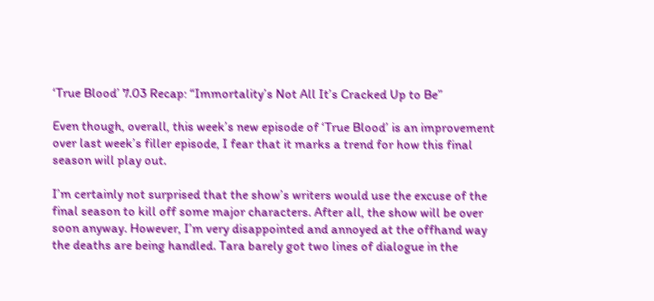‘True Blood’ 7.03 Recap: “Immortality’s Not All It’s Cracked Up to Be”

Even though, overall, this week’s new episode of ‘True Blood’ is an improvement over last week’s filler episode, I fear that it marks a trend for how this final season will play out.

I’m certainly not surprised that the show’s writers would use the excuse of the final season to kill off some major characters. After all, the show will be over soon anyway. However, I’m very disappointed and annoyed at the offhand way the deaths are being handled. Tara barely got two lines of dialogue in the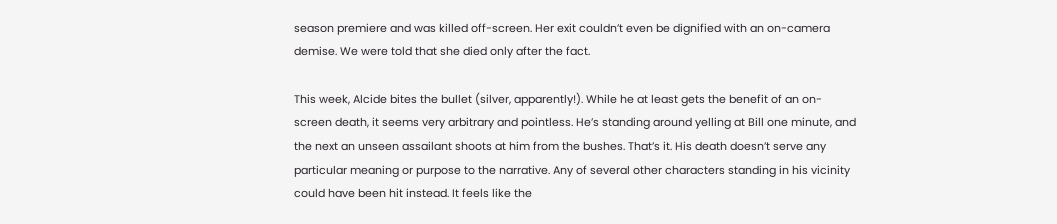season premiere and was killed off-screen. Her exit couldn’t even be dignified with an on-camera demise. We were told that she died only after the fact.

This week, Alcide bites the bullet (silver, apparently!). While he at least gets the benefit of an on-screen death, it seems very arbitrary and pointless. He’s standing around yelling at Bill one minute, and the next an unseen assailant shoots at him from the bushes. That’s it. His death doesn’t serve any particular meaning or purpose to the narrative. Any of several other characters standing in his vicinity could have been hit instead. It feels like the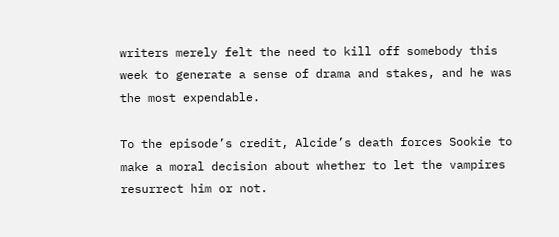writers merely felt the need to kill off somebody this week to generate a sense of drama and stakes, and he was the most expendable.

To the episode’s credit, Alcide’s death forces Sookie to make a moral decision about whether to let the vampires resurrect him or not.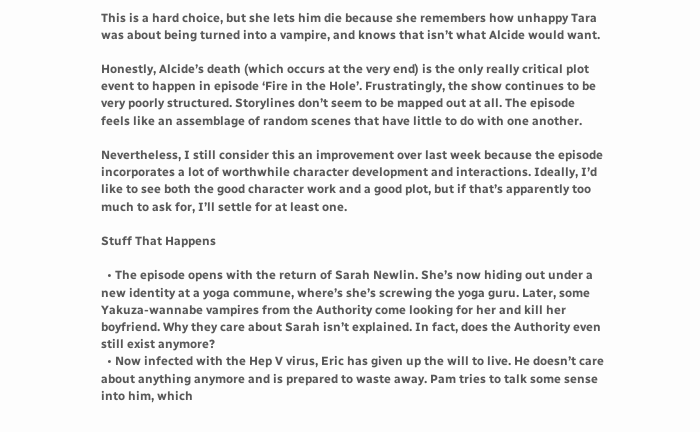This is a hard choice, but she lets him die because she remembers how unhappy Tara was about being turned into a vampire, and knows that isn’t what Alcide would want.

Honestly, Alcide’s death (which occurs at the very end) is the only really critical plot event to happen in episode ‘Fire in the Hole’. Frustratingly, the show continues to be very poorly structured. Storylines don’t seem to be mapped out at all. The episode feels like an assemblage of random scenes that have little to do with one another.

Nevertheless, I still consider this an improvement over last week because the episode incorporates a lot of worthwhile character development and interactions. Ideally, I’d like to see both the good character work and a good plot, but if that’s apparently too much to ask for, I’ll settle for at least one.

Stuff That Happens

  • The episode opens with the return of Sarah Newlin. She’s now hiding out under a new identity at a yoga commune, where’s she’s screwing the yoga guru. Later, some Yakuza-wannabe vampires from the Authority come looking for her and kill her boyfriend. Why they care about Sarah isn’t explained. In fact, does the Authority even still exist anymore?
  • Now infected with the Hep V virus, Eric has given up the will to live. He doesn’t care about anything anymore and is prepared to waste away. Pam tries to talk some sense into him, which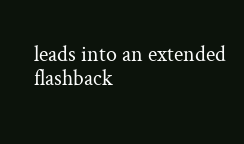leads into an extended flashback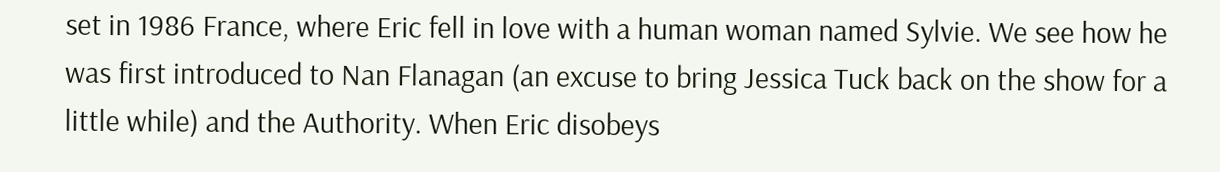set in 1986 France, where Eric fell in love with a human woman named Sylvie. We see how he was first introduced to Nan Flanagan (an excuse to bring Jessica Tuck back on the show for a little while) and the Authority. When Eric disobeys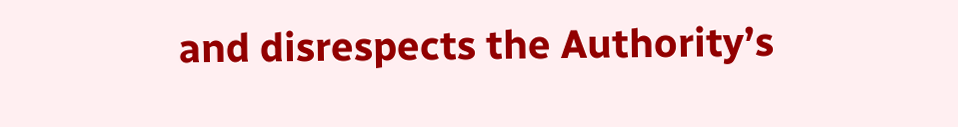and disrespects the Authority’s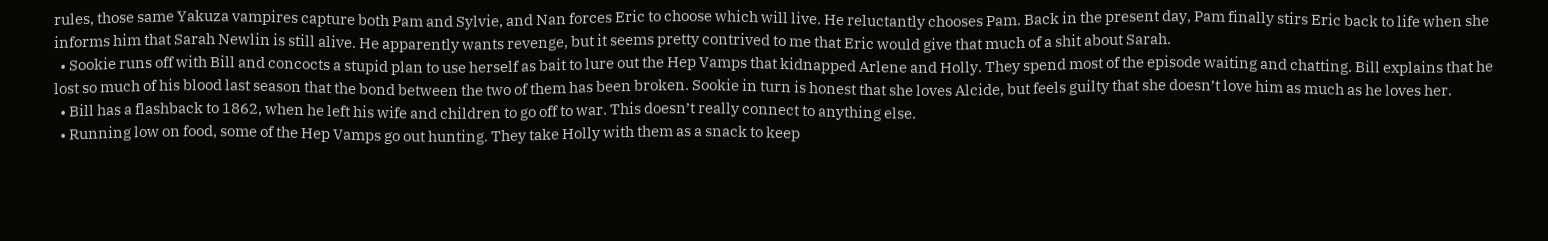rules, those same Yakuza vampires capture both Pam and Sylvie, and Nan forces Eric to choose which will live. He reluctantly chooses Pam. Back in the present day, Pam finally stirs Eric back to life when she informs him that Sarah Newlin is still alive. He apparently wants revenge, but it seems pretty contrived to me that Eric would give that much of a shit about Sarah.
  • Sookie runs off with Bill and concocts a stupid plan to use herself as bait to lure out the Hep Vamps that kidnapped Arlene and Holly. They spend most of the episode waiting and chatting. Bill explains that he lost so much of his blood last season that the bond between the two of them has been broken. Sookie in turn is honest that she loves Alcide, but feels guilty that she doesn’t love him as much as he loves her.
  • Bill has a flashback to 1862, when he left his wife and children to go off to war. This doesn’t really connect to anything else.
  • Running low on food, some of the Hep Vamps go out hunting. They take Holly with them as a snack to keep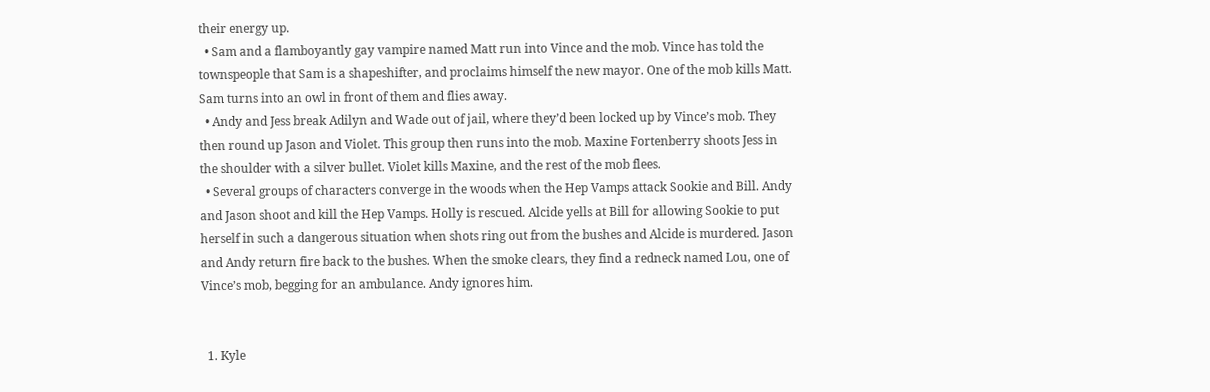their energy up.
  • Sam and a flamboyantly gay vampire named Matt run into Vince and the mob. Vince has told the townspeople that Sam is a shapeshifter, and proclaims himself the new mayor. One of the mob kills Matt. Sam turns into an owl in front of them and flies away.
  • Andy and Jess break Adilyn and Wade out of jail, where they’d been locked up by Vince’s mob. They then round up Jason and Violet. This group then runs into the mob. Maxine Fortenberry shoots Jess in the shoulder with a silver bullet. Violet kills Maxine, and the rest of the mob flees.
  • Several groups of characters converge in the woods when the Hep Vamps attack Sookie and Bill. Andy and Jason shoot and kill the Hep Vamps. Holly is rescued. Alcide yells at Bill for allowing Sookie to put herself in such a dangerous situation when shots ring out from the bushes and Alcide is murdered. Jason and Andy return fire back to the bushes. When the smoke clears, they find a redneck named Lou, one of Vince’s mob, begging for an ambulance. Andy ignores him.


  1. Kyle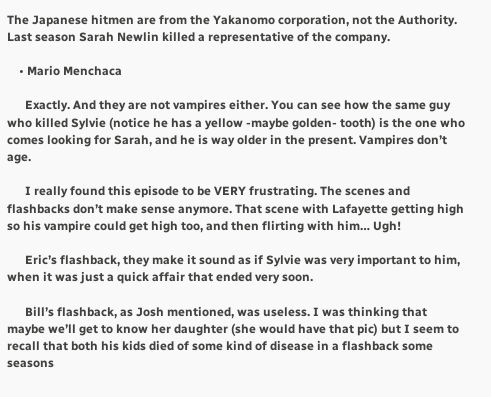The Japanese hitmen are from the Yakanomo corporation, not the Authority. Last season Sarah Newlin killed a representative of the company.

    • Mario Menchaca

      Exactly. And they are not vampires either. You can see how the same guy who killed Sylvie (notice he has a yellow -maybe golden- tooth) is the one who comes looking for Sarah, and he is way older in the present. Vampires don’t age.

      I really found this episode to be VERY frustrating. The scenes and flashbacks don’t make sense anymore. That scene with Lafayette getting high so his vampire could get high too, and then flirting with him… Ugh!

      Eric’s flashback, they make it sound as if Sylvie was very important to him, when it was just a quick affair that ended very soon.

      Bill’s flashback, as Josh mentioned, was useless. I was thinking that maybe we’ll get to know her daughter (she would have that pic) but I seem to recall that both his kids died of some kind of disease in a flashback some seasons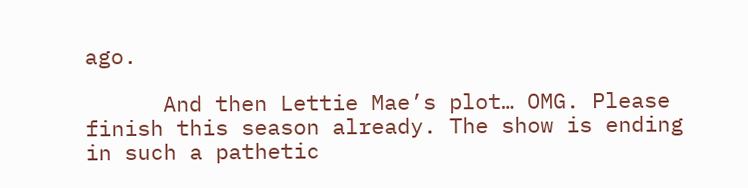ago.

      And then Lettie Mae’s plot… OMG. Please finish this season already. The show is ending in such a pathetic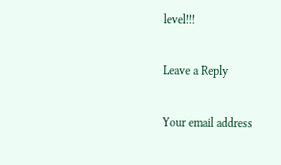level!!!

Leave a Reply

Your email address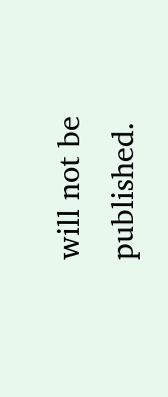will not be published.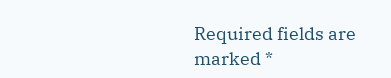Required fields are marked *